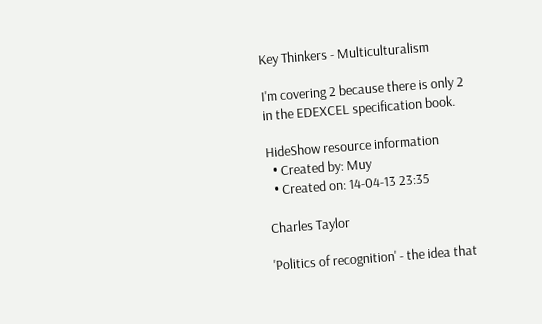Key Thinkers - Multiculturalism

I'm covering 2 because there is only 2 in the EDEXCEL specification book.

HideShow resource information
  • Created by: Muy
  • Created on: 14-04-13 23:35

Charles Taylor

'Politics of recognition' - the idea that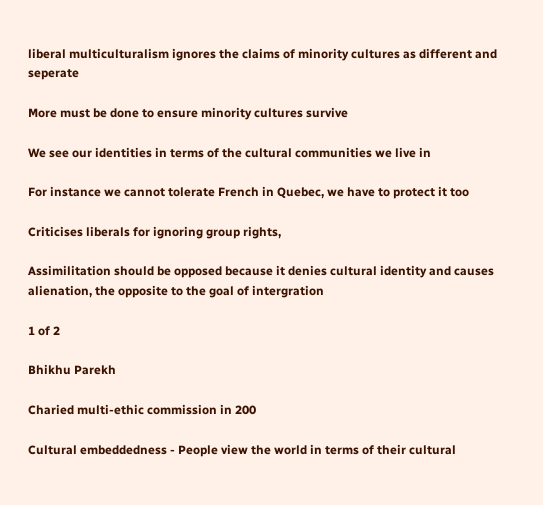liberal multiculturalism ignores the claims of minority cultures as different and seperate

More must be done to ensure minority cultures survive

We see our identities in terms of the cultural communities we live in

For instance we cannot tolerate French in Quebec, we have to protect it too

Criticises liberals for ignoring group rights,

Assimilitation should be opposed because it denies cultural identity and causes alienation, the opposite to the goal of intergration

1 of 2

Bhikhu Parekh

Charied multi-ethic commission in 200

Cultural embeddedness - People view the world in terms of their cultural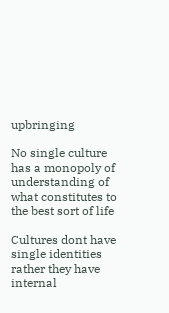upbringing

No single culture has a monopoly of understanding of what constitutes to the best sort of life

Cultures dont have single identities rather they have internal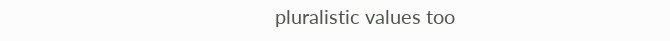pluralistic values too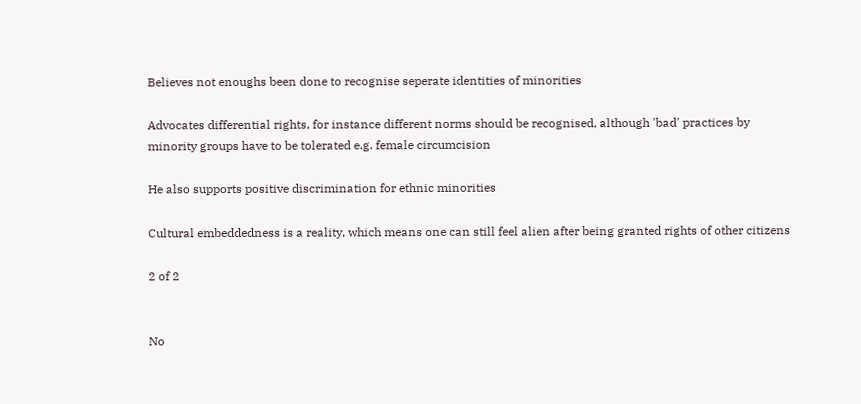Believes not enoughs been done to recognise seperate identities of minorities

Advocates differential rights, for instance different norms should be recognised, although 'bad' practices by minority groups have to be tolerated e.g. female circumcision

He also supports positive discrimination for ethnic minorities

Cultural embeddedness is a reality, which means one can still feel alien after being granted rights of other citizens

2 of 2


No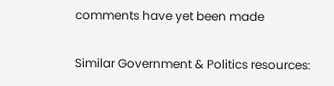comments have yet been made

Similar Government & Politics resources: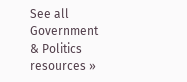See all Government & Politics resources »